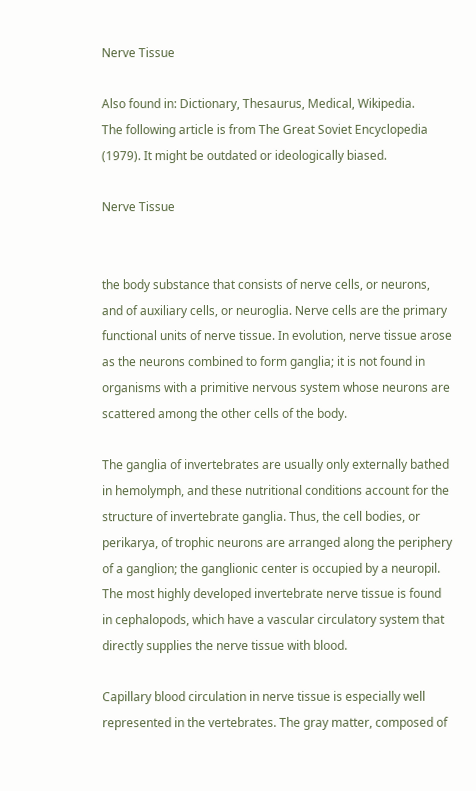Nerve Tissue

Also found in: Dictionary, Thesaurus, Medical, Wikipedia.
The following article is from The Great Soviet Encyclopedia (1979). It might be outdated or ideologically biased.

Nerve Tissue


the body substance that consists of nerve cells, or neurons, and of auxiliary cells, or neuroglia. Nerve cells are the primary functional units of nerve tissue. In evolution, nerve tissue arose as the neurons combined to form ganglia; it is not found in organisms with a primitive nervous system whose neurons are scattered among the other cells of the body.

The ganglia of invertebrates are usually only externally bathed in hemolymph, and these nutritional conditions account for the structure of invertebrate ganglia. Thus, the cell bodies, or perikarya, of trophic neurons are arranged along the periphery of a ganglion; the ganglionic center is occupied by a neuropil. The most highly developed invertebrate nerve tissue is found in cephalopods, which have a vascular circulatory system that directly supplies the nerve tissue with blood.

Capillary blood circulation in nerve tissue is especially well represented in the vertebrates. The gray matter, composed of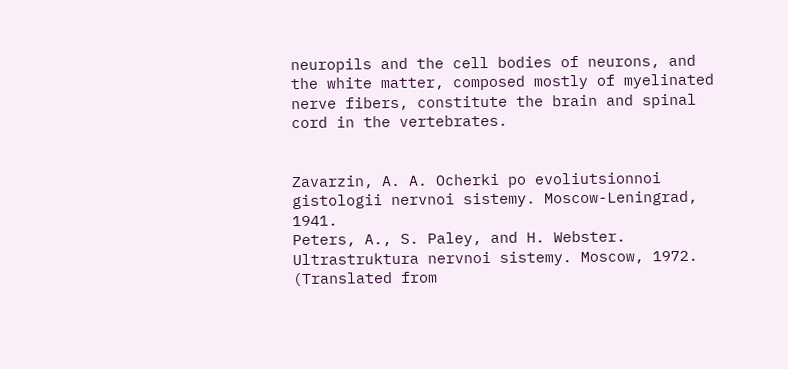neuropils and the cell bodies of neurons, and the white matter, composed mostly of myelinated nerve fibers, constitute the brain and spinal cord in the vertebrates.


Zavarzin, A. A. Ocherki po evoliutsionnoi gistologii nervnoi sistemy. Moscow-Leningrad, 1941.
Peters, A., S. Paley, and H. Webster. Ultrastruktura nervnoi sistemy. Moscow, 1972. (Translated from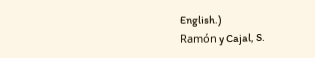English.)
Ramón y Cajal, S.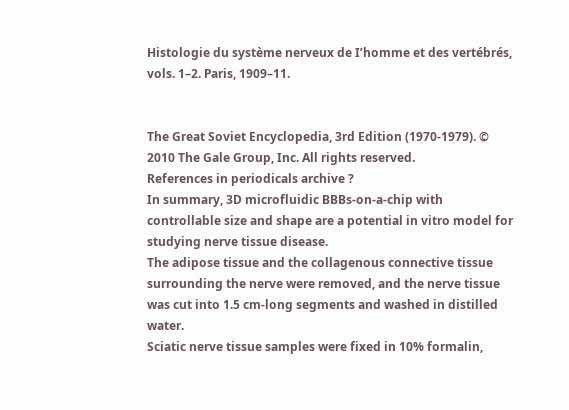Histologie du système nerveux de I’homme et des vertébrés, vols. 1–2. Paris, 1909–11.


The Great Soviet Encyclopedia, 3rd Edition (1970-1979). © 2010 The Gale Group, Inc. All rights reserved.
References in periodicals archive ?
In summary, 3D microfluidic BBBs-on-a-chip with controllable size and shape are a potential in vitro model for studying nerve tissue disease.
The adipose tissue and the collagenous connective tissue surrounding the nerve were removed, and the nerve tissue was cut into 1.5 cm-long segments and washed in distilled water.
Sciatic nerve tissue samples were fixed in 10% formalin,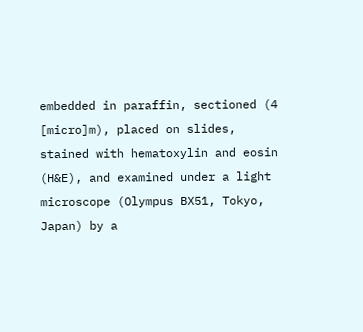embedded in paraffin, sectioned (4 [micro]m), placed on slides, stained with hematoxylin and eosin (H&E), and examined under a light microscope (Olympus BX51, Tokyo, Japan) by a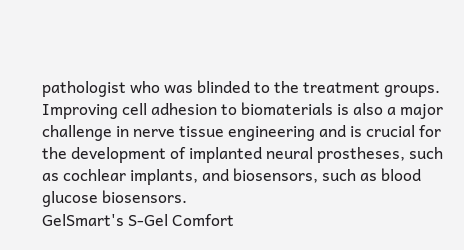pathologist who was blinded to the treatment groups.
Improving cell adhesion to biomaterials is also a major challenge in nerve tissue engineering and is crucial for the development of implanted neural prostheses, such as cochlear implants, and biosensors, such as blood glucose biosensors.
GelSmart's S-Gel Comfort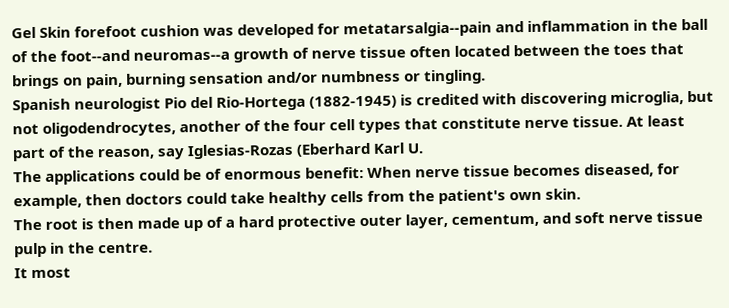Gel Skin forefoot cushion was developed for metatarsalgia--pain and inflammation in the ball of the foot--and neuromas--a growth of nerve tissue often located between the toes that brings on pain, burning sensation and/or numbness or tingling.
Spanish neurologist Pio del Rio-Hortega (1882-1945) is credited with discovering microglia, but not oligodendrocytes, another of the four cell types that constitute nerve tissue. At least part of the reason, say Iglesias-Rozas (Eberhard Karl U.
The applications could be of enormous benefit: When nerve tissue becomes diseased, for example, then doctors could take healthy cells from the patient's own skin.
The root is then made up of a hard protective outer layer, cementum, and soft nerve tissue pulp in the centre.
It most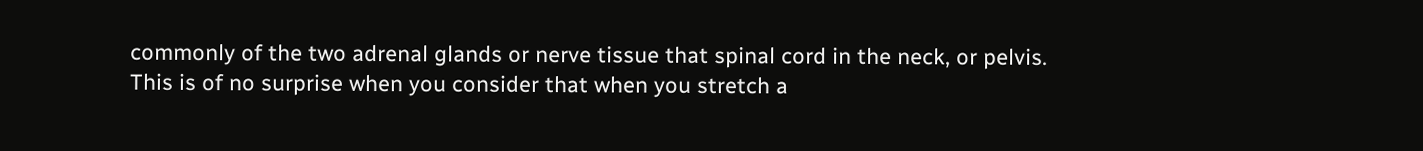commonly of the two adrenal glands or nerve tissue that spinal cord in the neck, or pelvis.
This is of no surprise when you consider that when you stretch a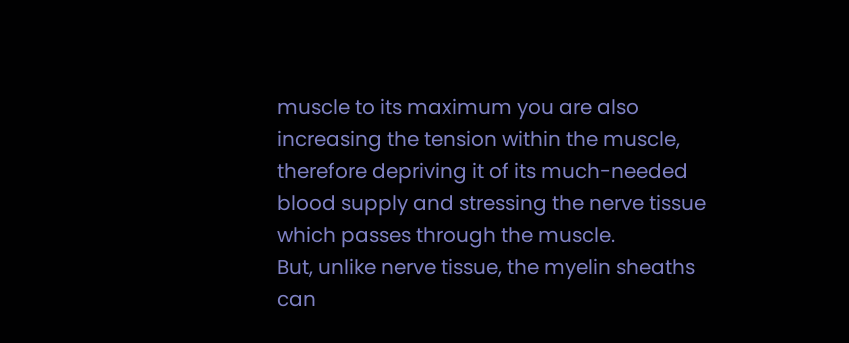muscle to its maximum you are also increasing the tension within the muscle, therefore depriving it of its much-needed blood supply and stressing the nerve tissue which passes through the muscle.
But, unlike nerve tissue, the myelin sheaths can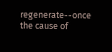regenerate--once the cause of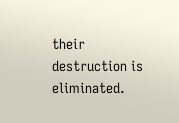their destruction is eliminated.